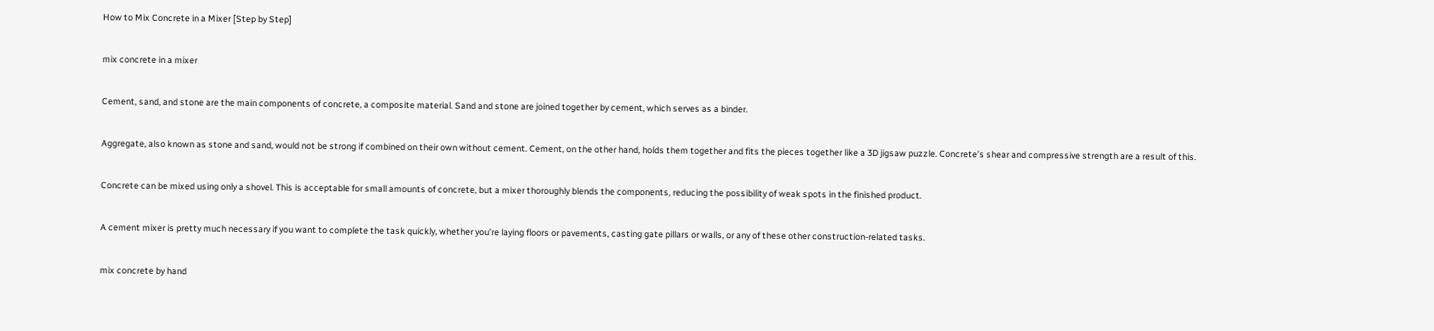How to Mix Concrete in a Mixer [Step by Step]

mix concrete in a mixer

Cement, sand, and stone are the main components of concrete, a composite material. Sand and stone are joined together by cement, which serves as a binder.

Aggregate, also known as stone and sand, would not be strong if combined on their own without cement. Cement, on the other hand, holds them together and fits the pieces together like a 3D jigsaw puzzle. Concrete’s shear and compressive strength are a result of this.

Concrete can be mixed using only a shovel. This is acceptable for small amounts of concrete, but a mixer thoroughly blends the components, reducing the possibility of weak spots in the finished product.

A cement mixer is pretty much necessary if you want to complete the task quickly, whether you’re laying floors or pavements, casting gate pillars or walls, or any of these other construction-related tasks.

mix concrete by hand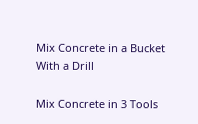Mix Concrete in a Bucket With a Drill

Mix Concrete in 3 Tools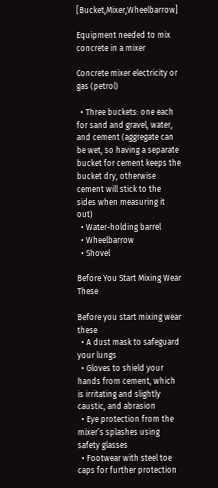[Bucket,Mixer,Wheelbarrow]

Equipment needed to mix concrete in a mixer

Concrete mixer electricity or gas (petrol)

  • Three buckets: one each for sand and gravel, water, and cement (aggregate can be wet, so having a separate bucket for cement keeps the bucket dry, otherwise cement will stick to the sides when measuring it out)
  • Water-holding barrel
  • Wheelbarrow
  • Shovel

Before You Start Mixing Wear These

Before you start mixing wear these
  • A dust mask to safeguard your lungs
  • Gloves to shield your hands from cement, which is irritating and slightly caustic, and abrasion
  • Eye protection from the mixer’s splashes using safety glasses
  • Footwear with steel toe caps for further protection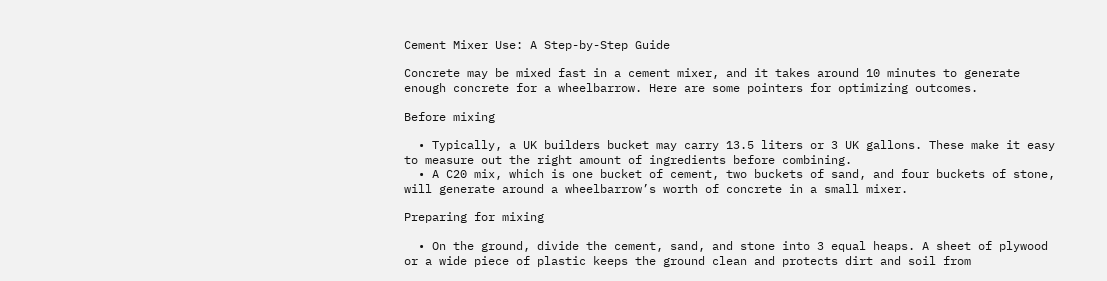Cement Mixer Use: A Step-by-Step Guide

Concrete may be mixed fast in a cement mixer, and it takes around 10 minutes to generate enough concrete for a wheelbarrow. Here are some pointers for optimizing outcomes.

Before mixing

  • Typically, a UK builders bucket may carry 13.5 liters or 3 UK gallons. These make it easy to measure out the right amount of ingredients before combining.
  • A C20 mix, which is one bucket of cement, two buckets of sand, and four buckets of stone, will generate around a wheelbarrow’s worth of concrete in a small mixer.

Preparing for mixing

  • On the ground, divide the cement, sand, and stone into 3 equal heaps. A sheet of plywood or a wide piece of plastic keeps the ground clean and protects dirt and soil from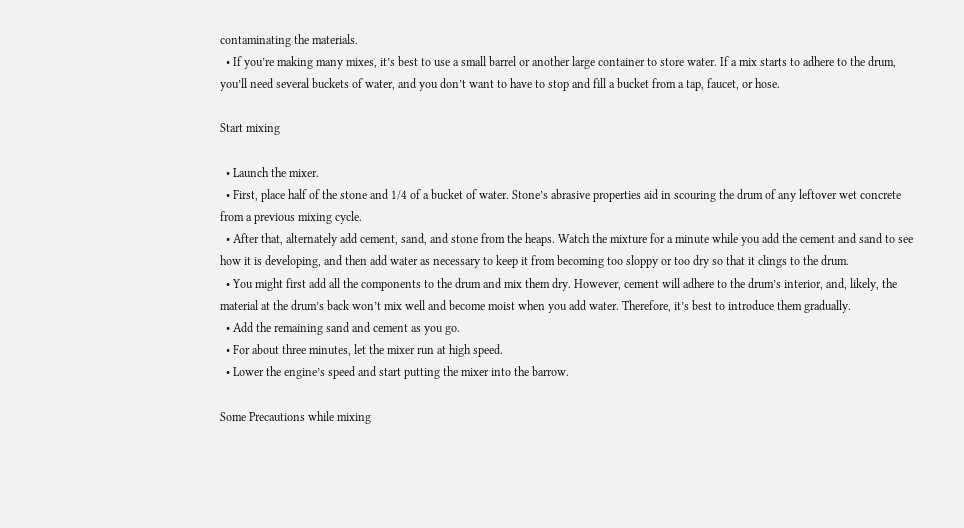contaminating the materials.
  • If you’re making many mixes, it’s best to use a small barrel or another large container to store water. If a mix starts to adhere to the drum, you’ll need several buckets of water, and you don’t want to have to stop and fill a bucket from a tap, faucet, or hose.

Start mixing

  • Launch the mixer.
  • First, place half of the stone and 1/4 of a bucket of water. Stone’s abrasive properties aid in scouring the drum of any leftover wet concrete from a previous mixing cycle.
  • After that, alternately add cement, sand, and stone from the heaps. Watch the mixture for a minute while you add the cement and sand to see how it is developing, and then add water as necessary to keep it from becoming too sloppy or too dry so that it clings to the drum.
  • You might first add all the components to the drum and mix them dry. However, cement will adhere to the drum’s interior, and, likely, the material at the drum’s back won’t mix well and become moist when you add water. Therefore, it’s best to introduce them gradually.
  • Add the remaining sand and cement as you go.
  • For about three minutes, let the mixer run at high speed.
  • Lower the engine’s speed and start putting the mixer into the barrow.

Some Precautions while mixing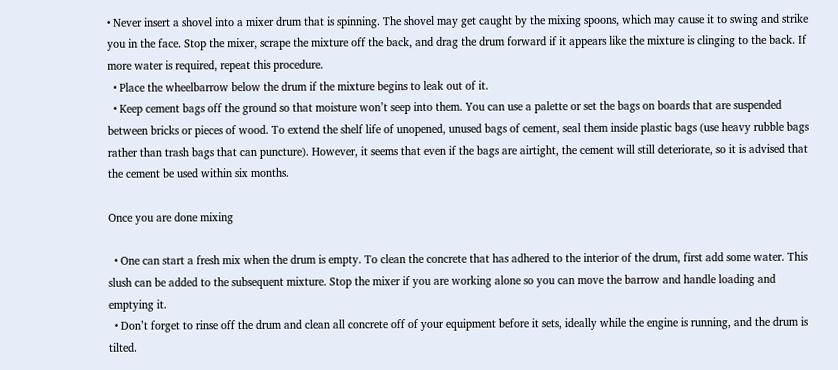• Never insert a shovel into a mixer drum that is spinning. The shovel may get caught by the mixing spoons, which may cause it to swing and strike you in the face. Stop the mixer, scrape the mixture off the back, and drag the drum forward if it appears like the mixture is clinging to the back. If more water is required, repeat this procedure.
  • Place the wheelbarrow below the drum if the mixture begins to leak out of it.
  • Keep cement bags off the ground so that moisture won’t seep into them. You can use a palette or set the bags on boards that are suspended between bricks or pieces of wood. To extend the shelf life of unopened, unused bags of cement, seal them inside plastic bags (use heavy rubble bags rather than trash bags that can puncture). However, it seems that even if the bags are airtight, the cement will still deteriorate, so it is advised that the cement be used within six months.

Once you are done mixing

  • One can start a fresh mix when the drum is empty. To clean the concrete that has adhered to the interior of the drum, first add some water. This slush can be added to the subsequent mixture. Stop the mixer if you are working alone so you can move the barrow and handle loading and emptying it.
  • Don’t forget to rinse off the drum and clean all concrete off of your equipment before it sets, ideally while the engine is running, and the drum is tilted.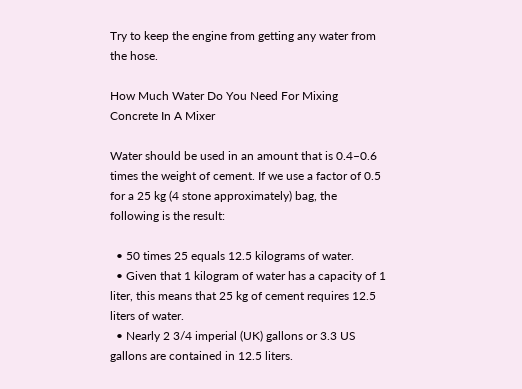Try to keep the engine from getting any water from the hose.

How Much Water Do You Need For Mixing Concrete In A Mixer

Water should be used in an amount that is 0.4–0.6 times the weight of cement. If we use a factor of 0.5 for a 25 kg (4 stone approximately) bag, the following is the result:

  • 50 times 25 equals 12.5 kilograms of water.
  • Given that 1 kilogram of water has a capacity of 1 liter, this means that 25 kg of cement requires 12.5 liters of water.
  • Nearly 2 3/4 imperial (UK) gallons or 3.3 US gallons are contained in 12.5 liters.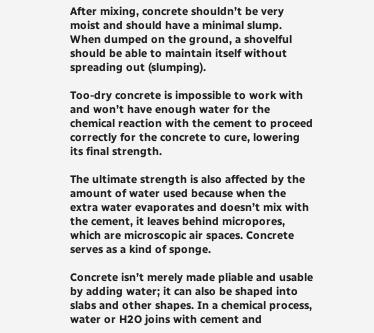After mixing, concrete shouldn’t be very moist and should have a minimal slump. When dumped on the ground, a shovelful should be able to maintain itself without spreading out (slumping).

Too-dry concrete is impossible to work with and won’t have enough water for the chemical reaction with the cement to proceed correctly for the concrete to cure, lowering its final strength.

The ultimate strength is also affected by the amount of water used because when the extra water evaporates and doesn’t mix with the cement, it leaves behind micropores, which are microscopic air spaces. Concrete serves as a kind of sponge.

Concrete isn’t merely made pliable and usable by adding water; it can also be shaped into slabs and other shapes. In a chemical process, water or H2O joins with cement and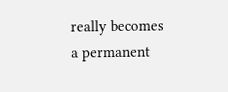really becomes a permanent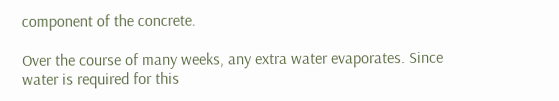component of the concrete.

Over the course of many weeks, any extra water evaporates. Since water is required for this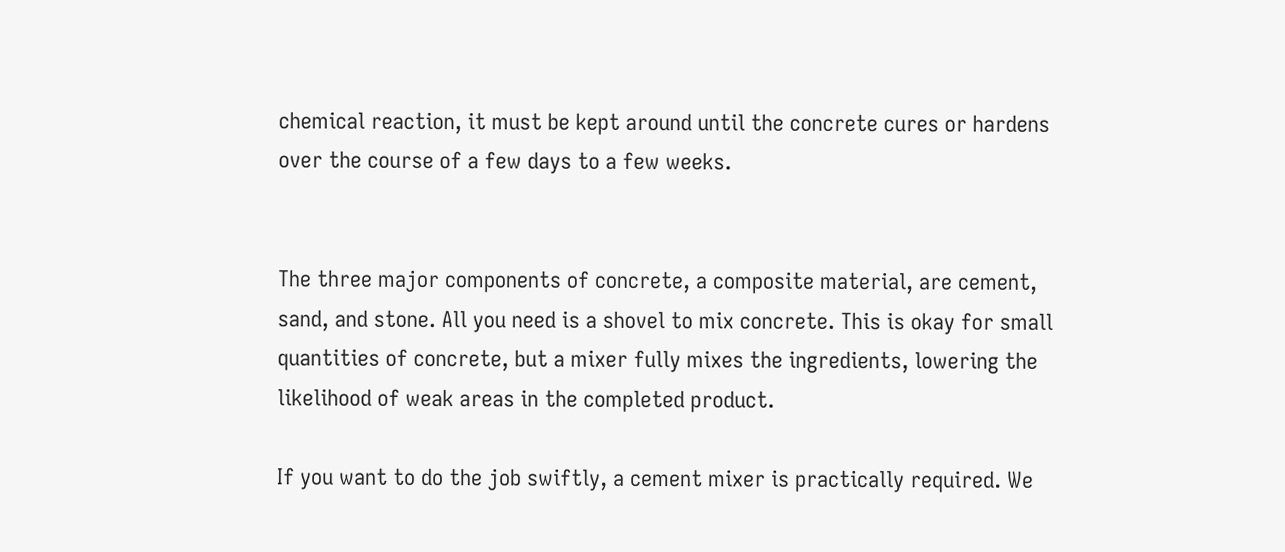chemical reaction, it must be kept around until the concrete cures or hardens over the course of a few days to a few weeks.


The three major components of concrete, a composite material, are cement, sand, and stone. All you need is a shovel to mix concrete. This is okay for small quantities of concrete, but a mixer fully mixes the ingredients, lowering the likelihood of weak areas in the completed product.

If you want to do the job swiftly, a cement mixer is practically required. We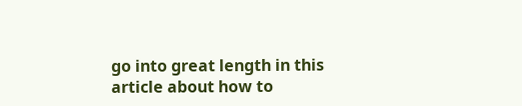go into great length in this article about how to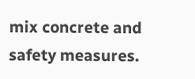mix concrete and safety measures.